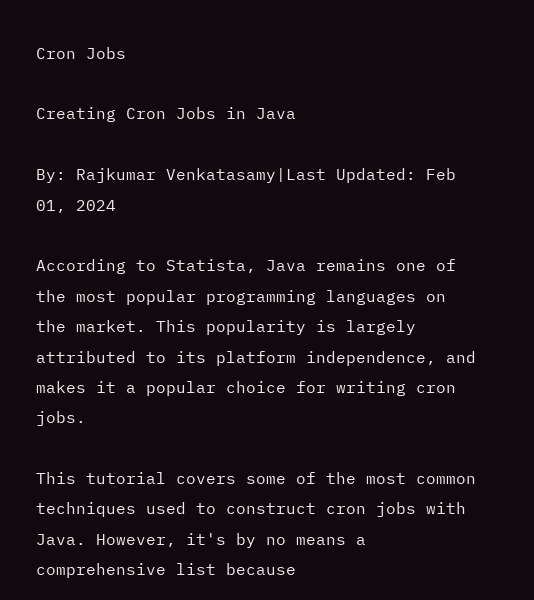Cron Jobs

Creating Cron Jobs in Java

By: Rajkumar Venkatasamy|Last Updated: Feb 01, 2024

According to Statista, Java remains one of the most popular programming languages on the market. This popularity is largely attributed to its platform independence, and makes it a popular choice for writing cron jobs.

This tutorial covers some of the most common techniques used to construct cron jobs with Java. However, it's by no means a comprehensive list because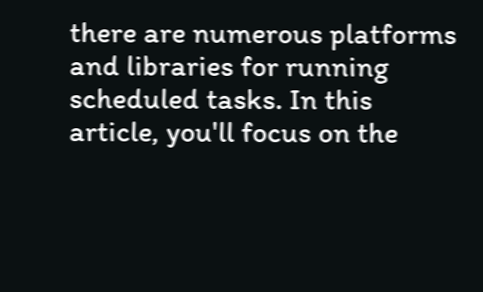there are numerous platforms and libraries for running scheduled tasks. In this article, you'll focus on the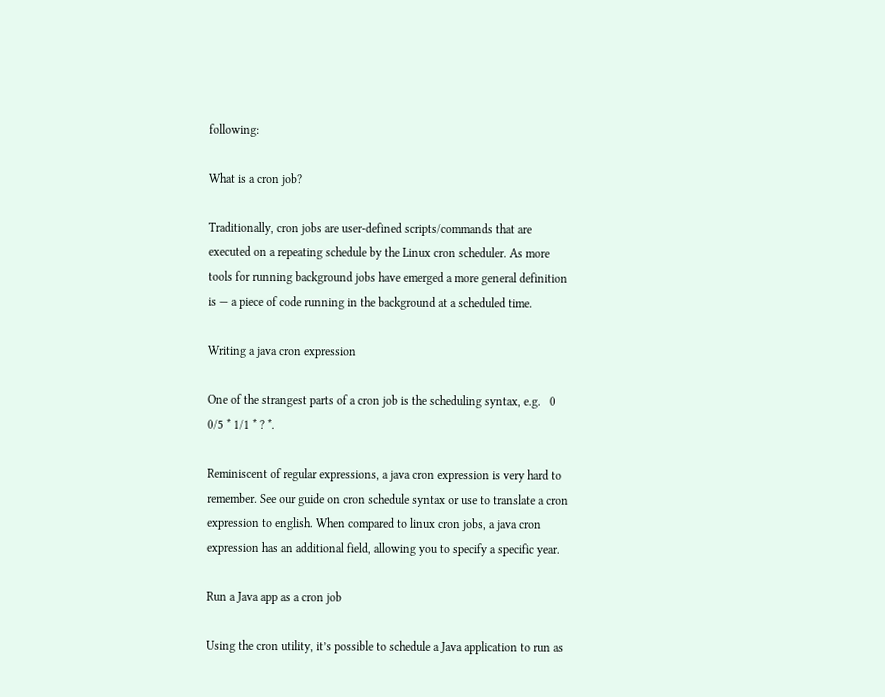following:

What is a cron job?

Traditionally, cron jobs are user-defined scripts/commands that are executed on a repeating schedule by the Linux cron scheduler. As more tools for running background jobs have emerged a more general definition is — a piece of code running in the background at a scheduled time.

Writing a java cron expression

One of the strangest parts of a cron job is the scheduling syntax, e.g.   0 0/5 * 1/1 * ? *.

Reminiscent of regular expressions, a java cron expression is very hard to remember. See our guide on cron schedule syntax or use to translate a cron expression to english. When compared to linux cron jobs, a java cron expression has an additional field, allowing you to specify a specific year.

Run a Java app as a cron job

Using the cron utility, it’s possible to schedule a Java application to run as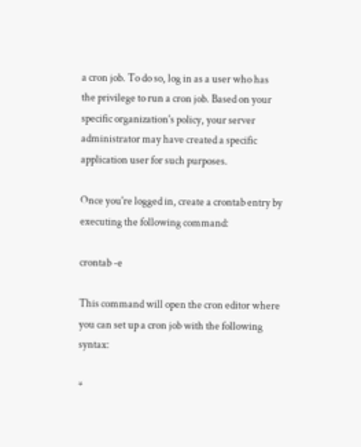a cron job. To do so, log in as a user who has the privilege to run a cron job. Based on your specific organization's policy, your server administrator may have created a specific application user for such purposes.

Once you're logged in, create a crontab entry by executing the following command:

crontab -e

This command will open the cron editor where you can set up a cron job with the following syntax:

*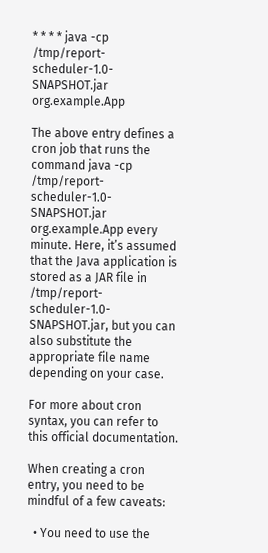* * * * java -cp /tmp/report-scheduler-1.0-SNAPSHOT.jar org.example.App

The above entry defines a cron job that runs the command java -cp /tmp/report-scheduler-1.0-SNAPSHOT.jar org.example.App every minute. Here, it’s assumed that the Java application is stored as a JAR file in /tmp/report-scheduler-1.0-SNAPSHOT.jar, but you can also substitute the appropriate file name depending on your case.

For more about cron syntax, you can refer to this official documentation.

When creating a cron entry, you need to be mindful of a few caveats:

  • You need to use the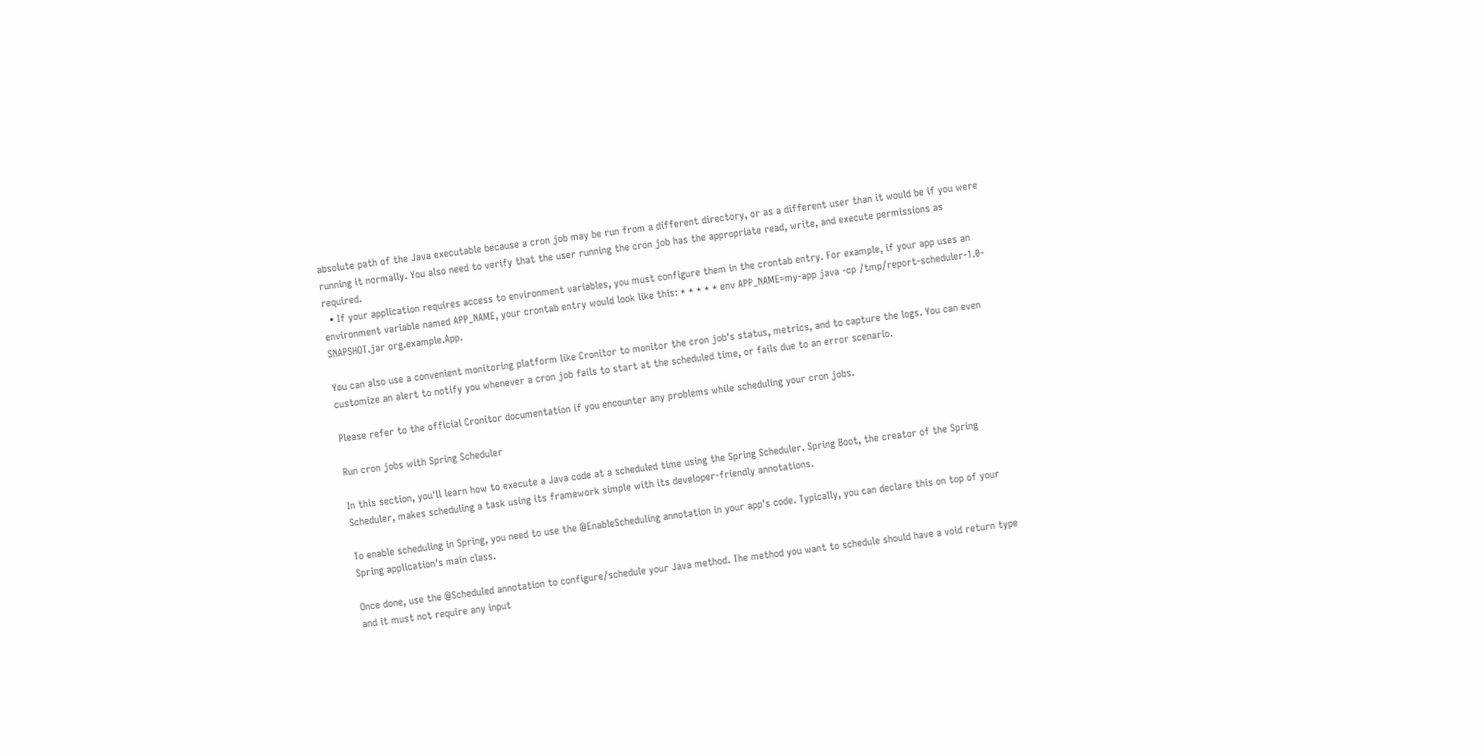absolute path of the Java executable because a cron job may be run from a different directory, or as a different user than it would be if you were running it normally. You also need to verify that the user running the cron job has the appropriate read, write, and execute permissions as required.
  • If your application requires access to environment variables, you must configure them in the crontab entry. For example, if your app uses an environment variable named APP_NAME, your crontab entry would look like this: * * * * * env APP_NAME=my-app java -cp /tmp/report-scheduler-1.0-SNAPSHOT.jar org.example.App.

You can also use a convenient monitoring platform like Cronitor to monitor the cron job's status, metrics, and to capture the logs. You can even customize an alert to notify you whenever a cron job fails to start at the scheduled time, or fails due to an error scenario.

Please refer to the official Cronitor documentation if you encounter any problems while scheduling your cron jobs.

Run cron jobs with Spring Scheduler

In this section, you'll learn how to execute a Java code at a scheduled time using the Spring Scheduler. Spring Boot, the creator of the Spring Scheduler, makes scheduling a task using its framework simple with its developer-friendly annotations.

To enable scheduling in Spring, you need to use the @EnableScheduling annotation in your app's code. Typically, you can declare this on top of your Spring application's main class.

Once done, use the @Scheduled annotation to configure/schedule your Java method. The method you want to schedule should have a void return type and it must not require any input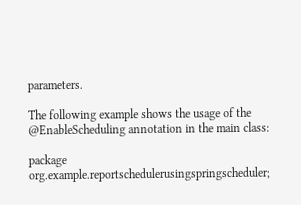parameters.

The following example shows the usage of the @EnableScheduling annotation in the main class:

package org.example.reportschedulerusingspringscheduler;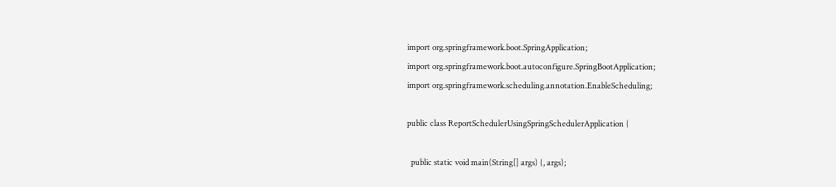import org.springframework.boot.SpringApplication;
import org.springframework.boot.autoconfigure.SpringBootApplication;
import org.springframework.scheduling.annotation.EnableScheduling;

public class ReportSchedulerUsingSpringSchedulerApplication {

  public static void main(String[] args) {, args);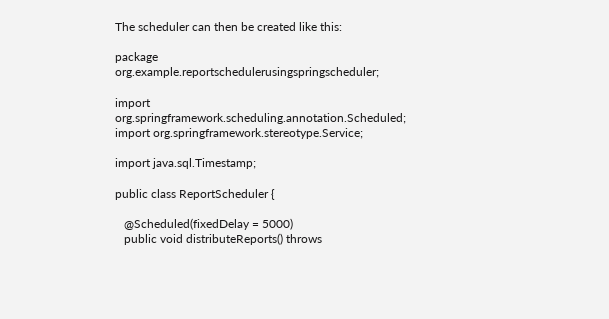The scheduler can then be created like this:

package org.example.reportschedulerusingspringscheduler;

import org.springframework.scheduling.annotation.Scheduled;
import org.springframework.stereotype.Service;

import java.sql.Timestamp;

public class ReportScheduler {

   @Scheduled(fixedDelay = 5000)
   public void distributeReports() throws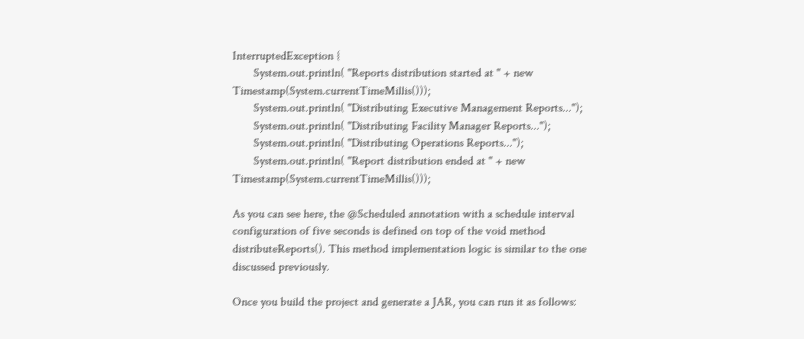InterruptedException {
       System.out.println( "Reports distribution started at " + new Timestamp(System.currentTimeMillis()));
       System.out.println( "Distributing Executive Management Reports...");
       System.out.println( "Distributing Facility Manager Reports...");
       System.out.println( "Distributing Operations Reports...");
       System.out.println( "Report distribution ended at " + new Timestamp(System.currentTimeMillis()));

As you can see here, the @Scheduled annotation with a schedule interval configuration of five seconds is defined on top of the void method distributeReports(). This method implementation logic is similar to the one discussed previously.

Once you build the project and generate a JAR, you can run it as follows: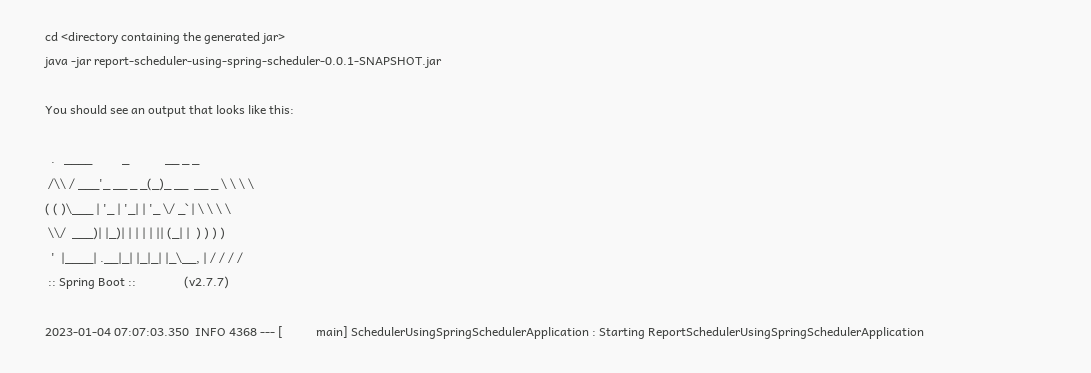cd <directory containing the generated jar>
java -jar report-scheduler-using-spring-scheduler-0.0.1-SNAPSHOT.jar

You should see an output that looks like this:

  .   ____          _            __ _ _
 /\\ / ___'_ __ _ _(_)_ __  __ _ \ \ \ \
( ( )\___ | '_ | '_| | '_ \/ _` | \ \ \ \
 \\/  ___)| |_)| | | | | || (_| |  ) ) ) )
  '  |____| .__|_| |_|_| |_\__, | / / / /
 :: Spring Boot ::                (v2.7.7)

2023-01-04 07:07:03.350  INFO 4368 --- [           main] SchedulerUsingSpringSchedulerApplication : Starting ReportSchedulerUsingSpringSchedulerApplication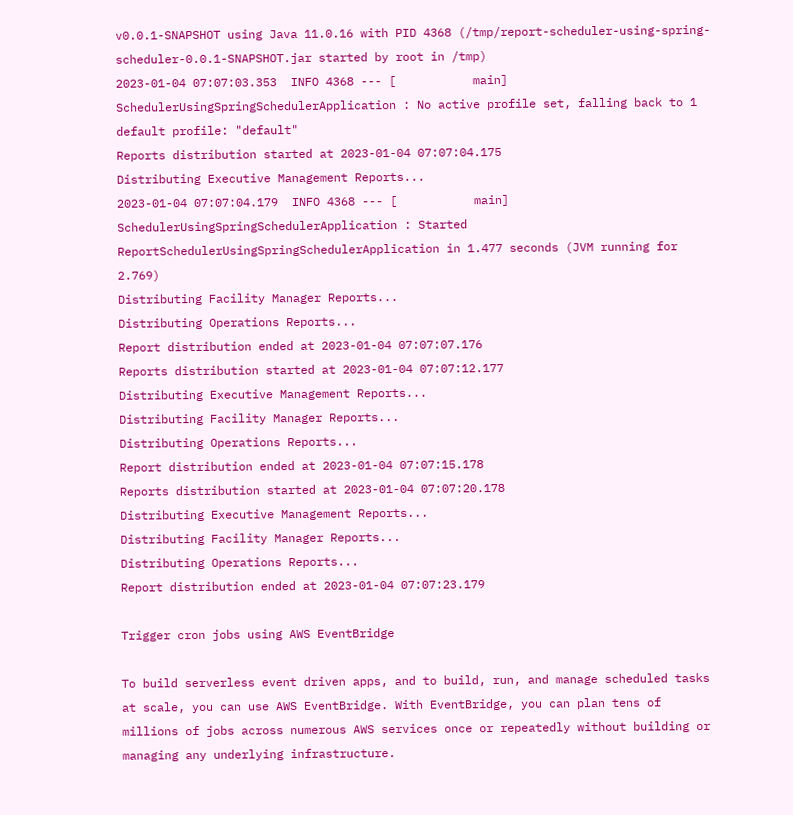v0.0.1-SNAPSHOT using Java 11.0.16 with PID 4368 (/tmp/report-scheduler-using-spring-scheduler-0.0.1-SNAPSHOT.jar started by root in /tmp)
2023-01-04 07:07:03.353  INFO 4368 --- [           main] SchedulerUsingSpringSchedulerApplication : No active profile set, falling back to 1 default profile: "default"
Reports distribution started at 2023-01-04 07:07:04.175
Distributing Executive Management Reports...
2023-01-04 07:07:04.179  INFO 4368 --- [           main] SchedulerUsingSpringSchedulerApplication : Started ReportSchedulerUsingSpringSchedulerApplication in 1.477 seconds (JVM running for 2.769)
Distributing Facility Manager Reports...
Distributing Operations Reports...
Report distribution ended at 2023-01-04 07:07:07.176
Reports distribution started at 2023-01-04 07:07:12.177
Distributing Executive Management Reports...
Distributing Facility Manager Reports...
Distributing Operations Reports...
Report distribution ended at 2023-01-04 07:07:15.178
Reports distribution started at 2023-01-04 07:07:20.178
Distributing Executive Management Reports...
Distributing Facility Manager Reports...
Distributing Operations Reports...
Report distribution ended at 2023-01-04 07:07:23.179

Trigger cron jobs using AWS EventBridge

To build serverless event driven apps, and to build, run, and manage scheduled tasks at scale, you can use AWS EventBridge. With EventBridge, you can plan tens of millions of jobs across numerous AWS services once or repeatedly without building or managing any underlying infrastructure.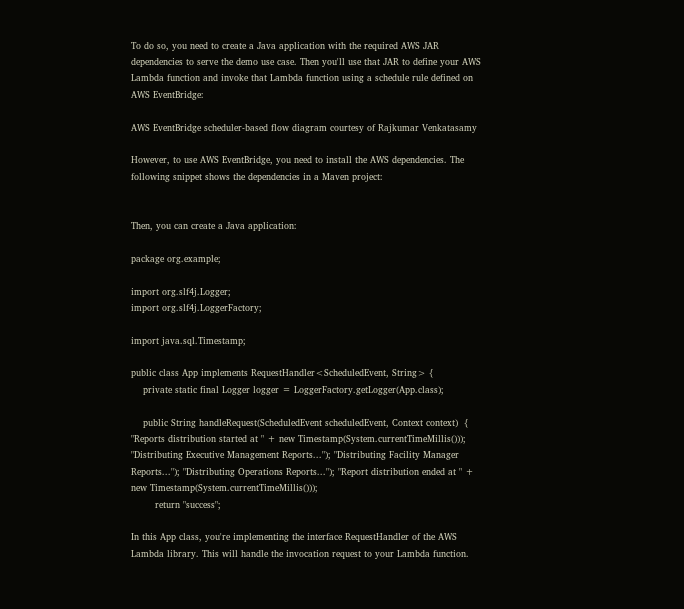To do so, you need to create a Java application with the required AWS JAR dependencies to serve the demo use case. Then you'll use that JAR to define your AWS Lambda function and invoke that Lambda function using a schedule rule defined on AWS EventBridge:

AWS EventBridge scheduler-based flow diagram courtesy of Rajkumar Venkatasamy

However, to use AWS EventBridge, you need to install the AWS dependencies. The following snippet shows the dependencies in a Maven project:


Then, you can create a Java application:

package org.example;

import org.slf4j.Logger;
import org.slf4j.LoggerFactory;

import java.sql.Timestamp;

public class App implements RequestHandler<ScheduledEvent, String> {
    private static final Logger logger = LoggerFactory.getLogger(App.class);

    public String handleRequest(ScheduledEvent scheduledEvent, Context context)  { "Reports distribution started at " + new Timestamp(System.currentTimeMillis())); "Distributing Executive Management Reports..."); "Distributing Facility Manager Reports..."); "Distributing Operations Reports..."); "Report distribution ended at " + new Timestamp(System.currentTimeMillis()));
        return "success";

In this App class, you're implementing the interface RequestHandler of the AWS Lambda library. This will handle the invocation request to your Lambda function.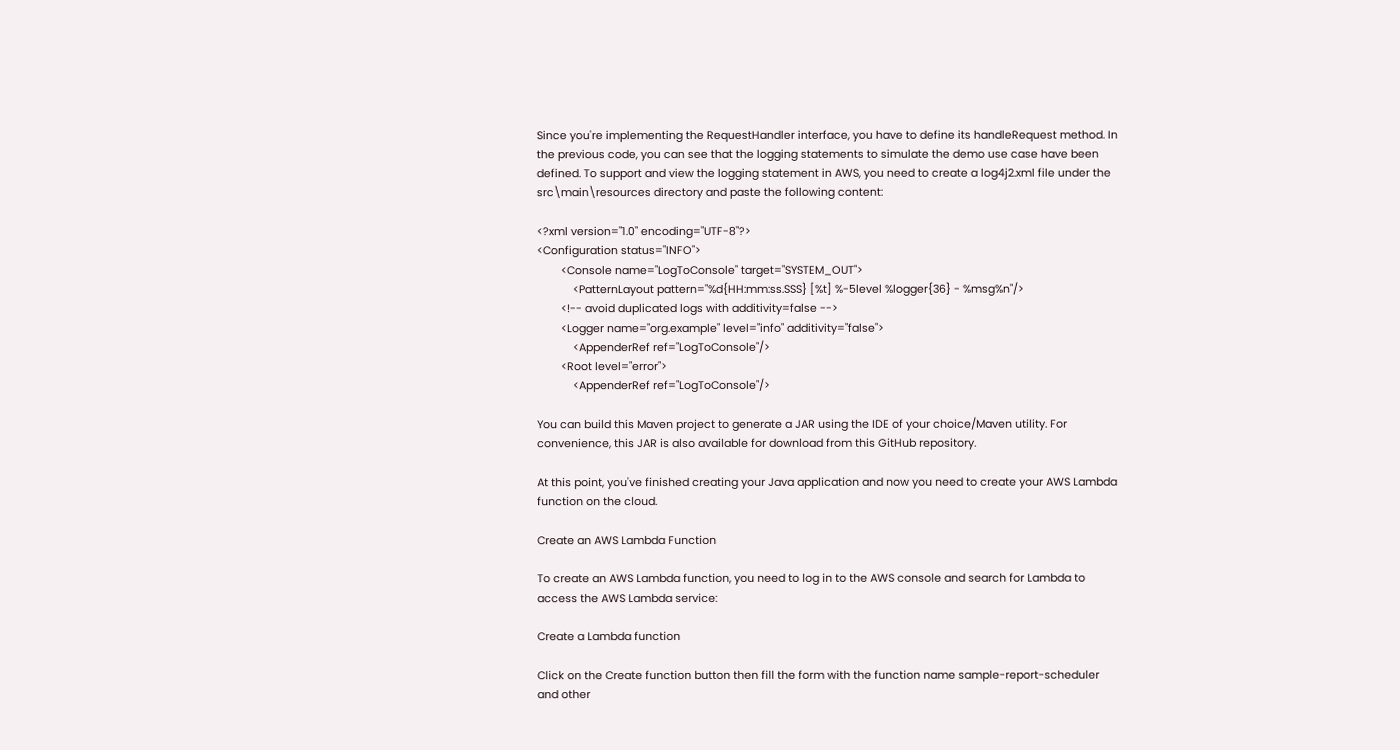Since you're implementing the RequestHandler interface, you have to define its handleRequest method. In the previous code, you can see that the logging statements to simulate the demo use case have been defined. To support and view the logging statement in AWS, you need to create a log4j2.xml file under the src\main\resources directory and paste the following content:

<?xml version="1.0" encoding="UTF-8"?>
<Configuration status="INFO">
        <Console name="LogToConsole" target="SYSTEM_OUT">
            <PatternLayout pattern="%d{HH:mm:ss.SSS} [%t] %-5level %logger{36} - %msg%n"/>
        <!-- avoid duplicated logs with additivity=false -->
        <Logger name="org.example" level="info" additivity="false">
            <AppenderRef ref="LogToConsole"/>
        <Root level="error">
            <AppenderRef ref="LogToConsole"/>

You can build this Maven project to generate a JAR using the IDE of your choice/Maven utility. For convenience, this JAR is also available for download from this GitHub repository.

At this point, you've finished creating your Java application and now you need to create your AWS Lambda function on the cloud.

Create an AWS Lambda Function

To create an AWS Lambda function, you need to log in to the AWS console and search for Lambda to access the AWS Lambda service:

Create a Lambda function

Click on the Create function button then fill the form with the function name sample-report-scheduler and other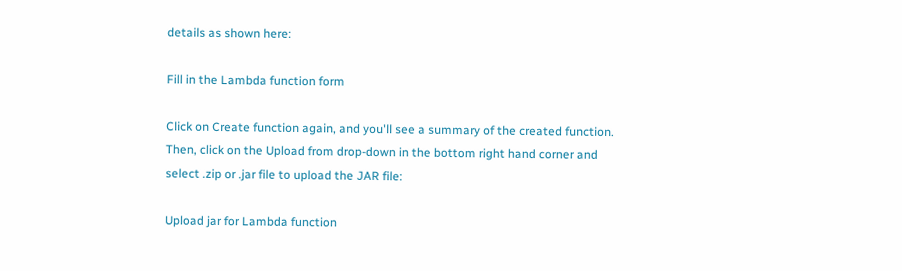details as shown here:

Fill in the Lambda function form

Click on Create function again, and you'll see a summary of the created function. Then, click on the Upload from drop-down in the bottom right hand corner and select .zip or .jar file to upload the JAR file:

Upload jar for Lambda function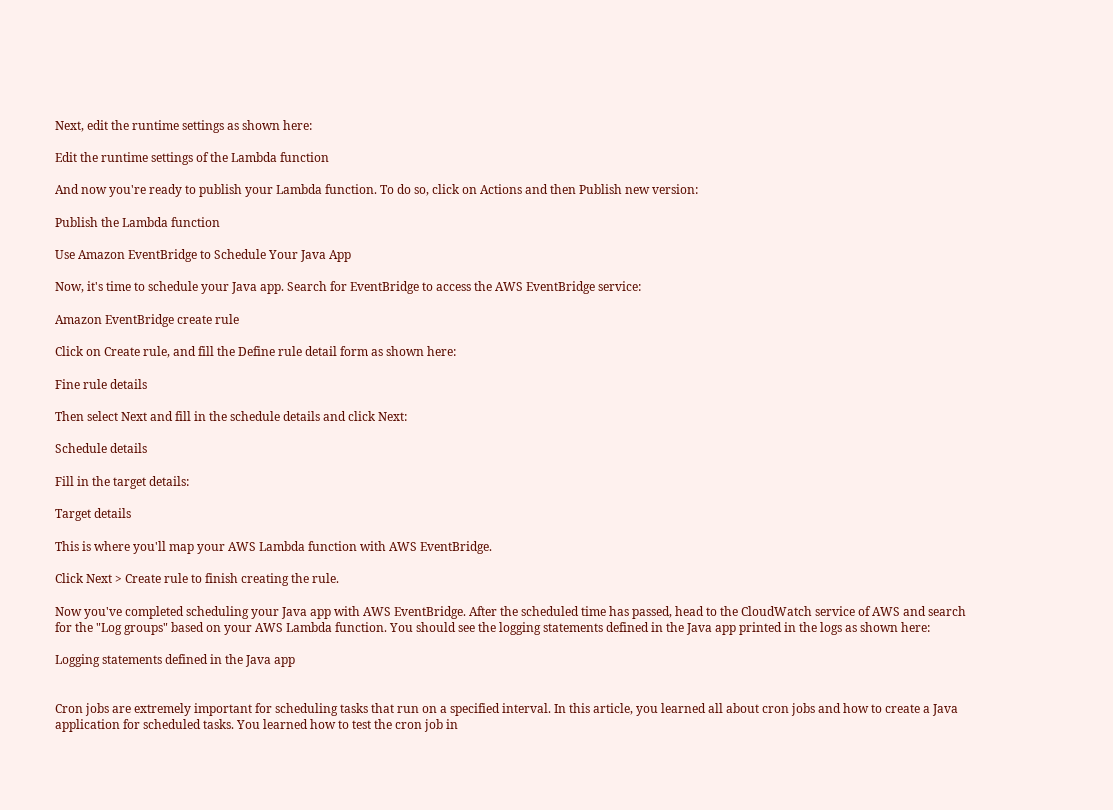Next, edit the runtime settings as shown here:

Edit the runtime settings of the Lambda function

And now you're ready to publish your Lambda function. To do so, click on Actions and then Publish new version:

Publish the Lambda function

Use Amazon EventBridge to Schedule Your Java App

Now, it's time to schedule your Java app. Search for EventBridge to access the AWS EventBridge service:

Amazon EventBridge create rule

Click on Create rule, and fill the Define rule detail form as shown here:

Fine rule details

Then select Next and fill in the schedule details and click Next:

Schedule details

Fill in the target details:

Target details

This is where you'll map your AWS Lambda function with AWS EventBridge.

Click Next > Create rule to finish creating the rule.

Now you've completed scheduling your Java app with AWS EventBridge. After the scheduled time has passed, head to the CloudWatch service of AWS and search for the "Log groups" based on your AWS Lambda function. You should see the logging statements defined in the Java app printed in the logs as shown here:

Logging statements defined in the Java app


Cron jobs are extremely important for scheduling tasks that run on a specified interval. In this article, you learned all about cron jobs and how to create a Java application for scheduled tasks. You learned how to test the cron job in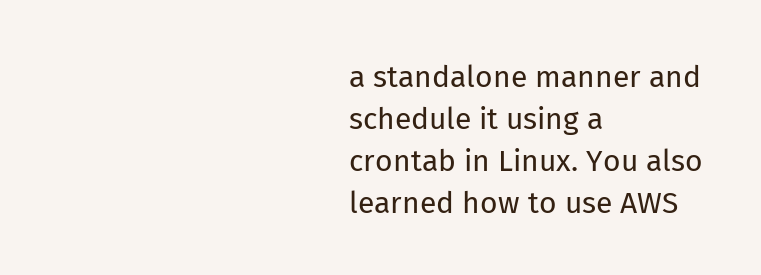a standalone manner and schedule it using a crontab in Linux. You also learned how to use AWS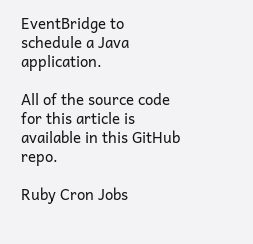EventBridge to schedule a Java application.

All of the source code for this article is available in this GitHub repo.

Ruby Cron Jobs